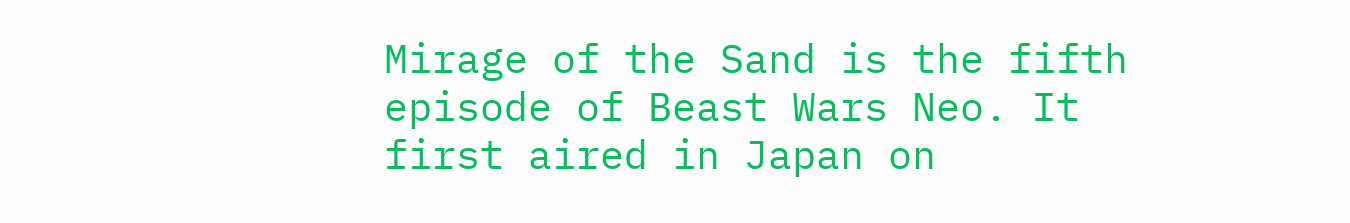Mirage of the Sand is the fifth episode of Beast Wars Neo. It first aired in Japan on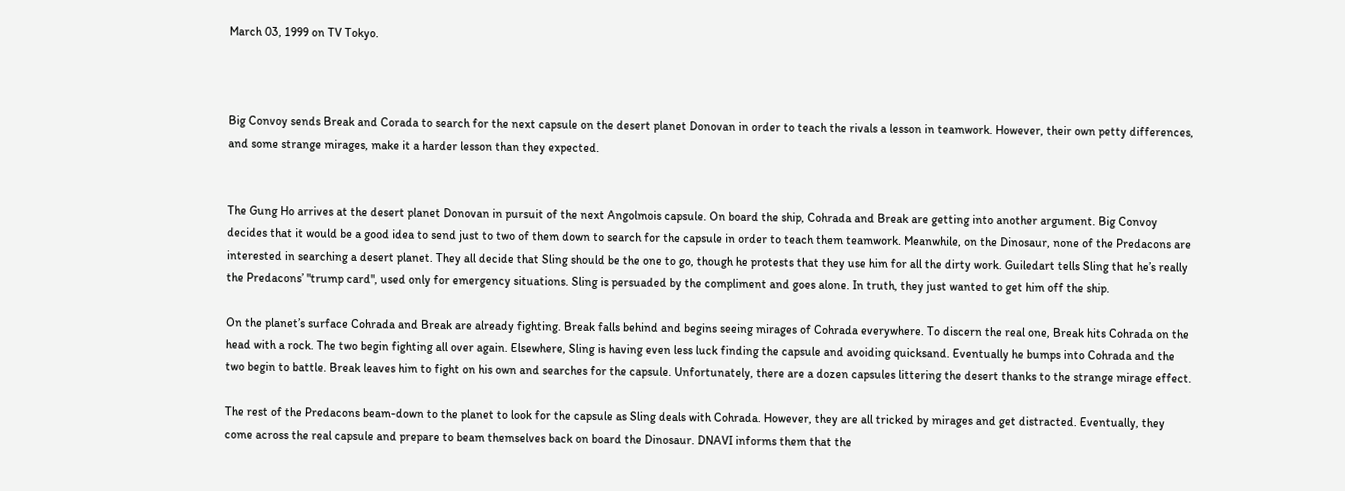March 03, 1999 on TV Tokyo.



Big Convoy sends Break and Corada to search for the next capsule on the desert planet Donovan in order to teach the rivals a lesson in teamwork. However, their own petty differences, and some strange mirages, make it a harder lesson than they expected.


The Gung Ho arrives at the desert planet Donovan in pursuit of the next Angolmois capsule. On board the ship, Cohrada and Break are getting into another argument. Big Convoy decides that it would be a good idea to send just to two of them down to search for the capsule in order to teach them teamwork. Meanwhile, on the Dinosaur, none of the Predacons are interested in searching a desert planet. They all decide that Sling should be the one to go, though he protests that they use him for all the dirty work. Guiledart tells Sling that he’s really the Predacons’ "trump card", used only for emergency situations. Sling is persuaded by the compliment and goes alone. In truth, they just wanted to get him off the ship.

On the planet’s surface Cohrada and Break are already fighting. Break falls behind and begins seeing mirages of Cohrada everywhere. To discern the real one, Break hits Cohrada on the head with a rock. The two begin fighting all over again. Elsewhere, Sling is having even less luck finding the capsule and avoiding quicksand. Eventually he bumps into Cohrada and the two begin to battle. Break leaves him to fight on his own and searches for the capsule. Unfortunately, there are a dozen capsules littering the desert thanks to the strange mirage effect.

The rest of the Predacons beam-down to the planet to look for the capsule as Sling deals with Cohrada. However, they are all tricked by mirages and get distracted. Eventually, they come across the real capsule and prepare to beam themselves back on board the Dinosaur. DNAVI informs them that the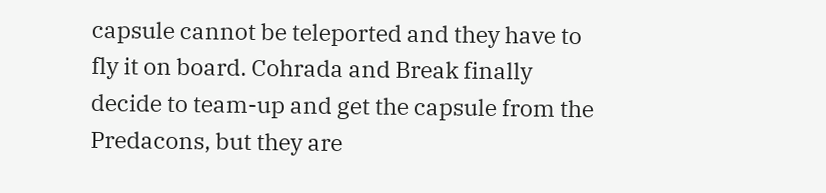capsule cannot be teleported and they have to fly it on board. Cohrada and Break finally decide to team-up and get the capsule from the Predacons, but they are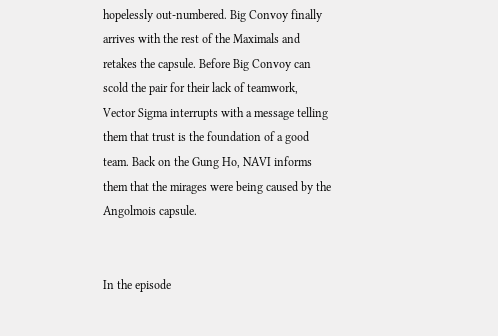hopelessly out-numbered. Big Convoy finally arrives with the rest of the Maximals and retakes the capsule. Before Big Convoy can scold the pair for their lack of teamwork, Vector Sigma interrupts with a message telling them that trust is the foundation of a good team. Back on the Gung Ho, NAVI informs them that the mirages were being caused by the Angolmois capsule.


In the episode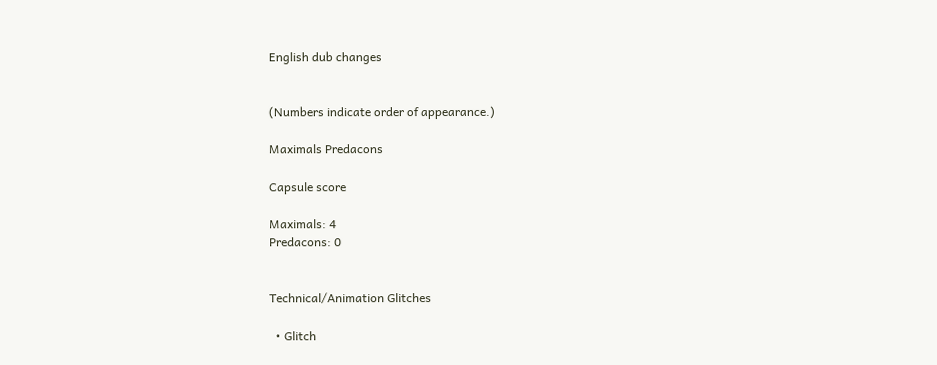English dub changes


(Numbers indicate order of appearance.)

Maximals Predacons

Capsule score

Maximals: 4
Predacons: 0


Technical/Animation Glitches

  • Glitch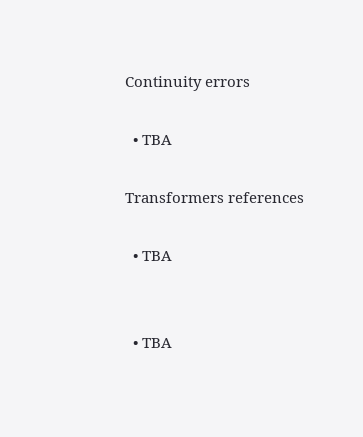Continuity errors

  • TBA

Transformers references

  • TBA


  • TBA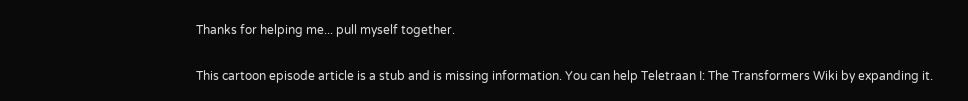Thanks for helping me... pull myself together.

This cartoon episode article is a stub and is missing information. You can help Teletraan I: The Transformers Wiki by expanding it.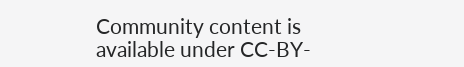Community content is available under CC-BY-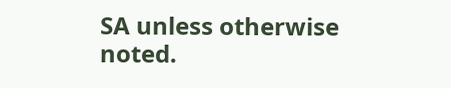SA unless otherwise noted.